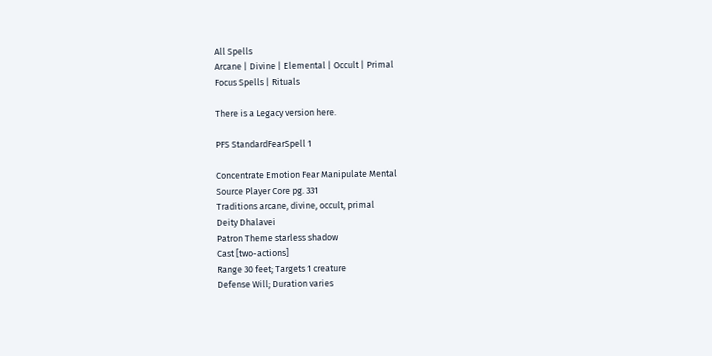All Spells
Arcane | Divine | Elemental | Occult | Primal
Focus Spells | Rituals

There is a Legacy version here.

PFS StandardFearSpell 1

Concentrate Emotion Fear Manipulate Mental
Source Player Core pg. 331
Traditions arcane, divine, occult, primal
Deity Dhalavei
Patron Theme starless shadow
Cast [two-actions]
Range 30 feet; Targets 1 creature
Defense Will; Duration varies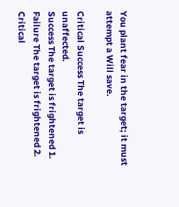You plant fear in the target; it must attempt a Will save.

Critical Success The target is unaffected.
Success The target is frightened 1.
Failure The target is frightened 2.
Critical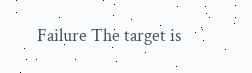Failure The target is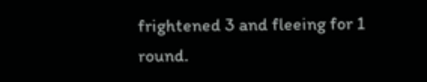frightened 3 and fleeing for 1 round.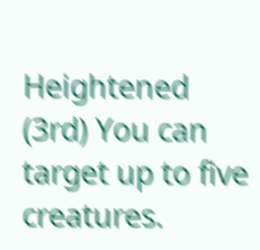Heightened (3rd) You can target up to five creatures.